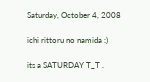Saturday, October 4, 2008

ichi rittoru no namida :)

its a SATURDAY T_T .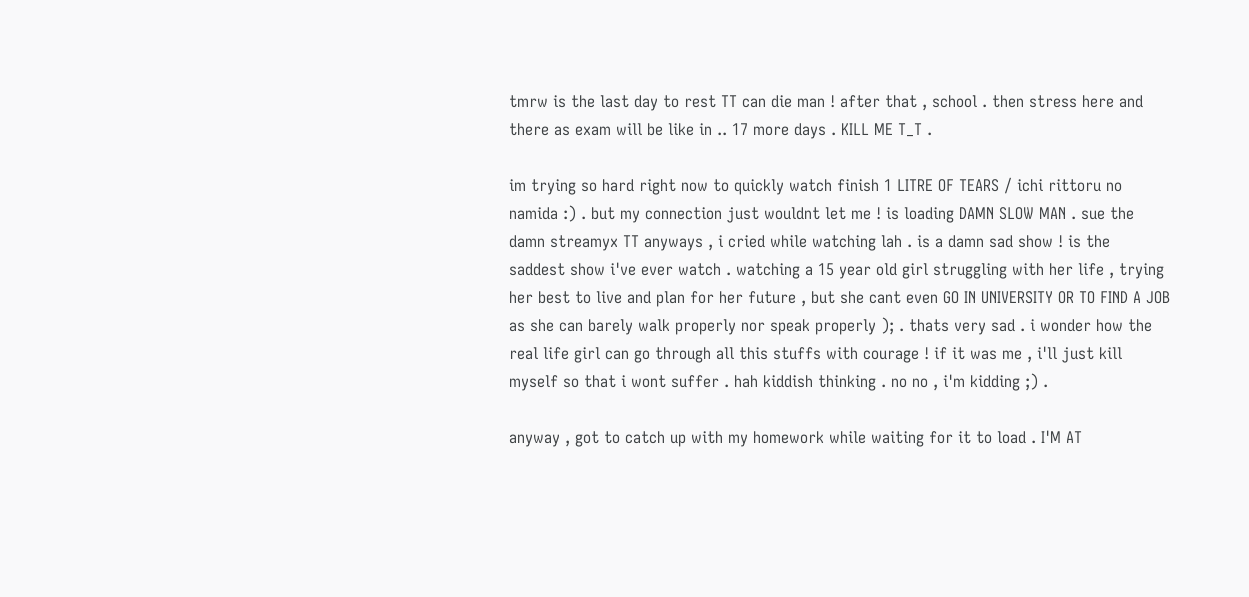tmrw is the last day to rest TT can die man ! after that , school . then stress here and there as exam will be like in .. 17 more days . KILL ME T_T .

im trying so hard right now to quickly watch finish 1 LITRE OF TEARS / ichi rittoru no namida :) . but my connection just wouldnt let me ! is loading DAMN SLOW MAN . sue the damn streamyx TT anyways , i cried while watching lah . is a damn sad show ! is the saddest show i've ever watch . watching a 15 year old girl struggling with her life , trying her best to live and plan for her future , but she cant even GO IN UNIVERSITY OR TO FIND A JOB as she can barely walk properly nor speak properly ); . thats very sad . i wonder how the real life girl can go through all this stuffs with courage ! if it was me , i'll just kill myself so that i wont suffer . hah kiddish thinking . no no , i'm kidding ;) .

anyway , got to catch up with my homework while waiting for it to load . I'M AT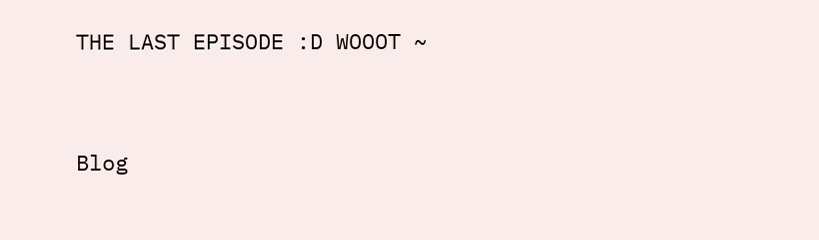THE LAST EPISODE :D WOOOT ~




Blog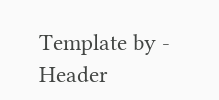Template by - Header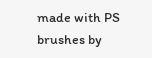made with PS brushes by